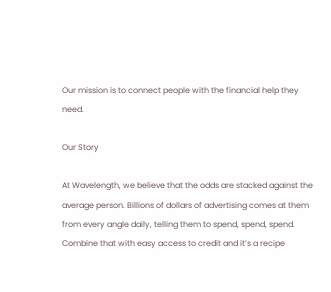Our mission is to connect people with the financial help they need.

Our Story

At Wavelength, we believe that the odds are stacked against the average person. Billions of dollars of advertising comes at them from every angle daily, telling them to spend, spend, spend. Combine that with easy access to credit and it’s a recipe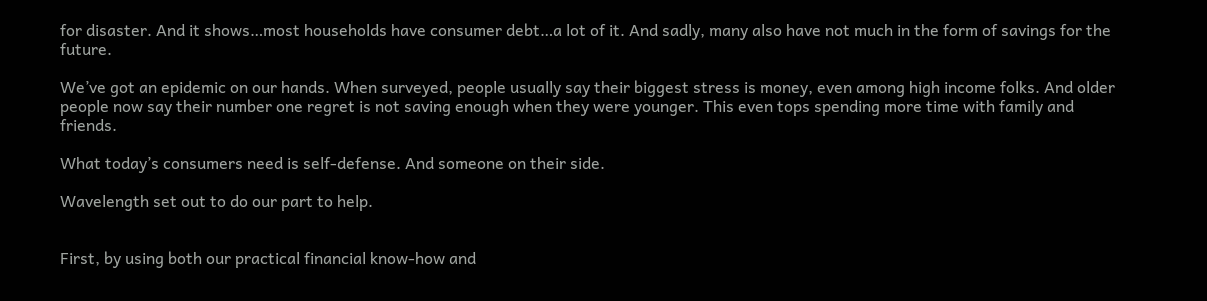for disaster. And it shows…most households have consumer debt…a lot of it. And sadly, many also have not much in the form of savings for the future.

We’ve got an epidemic on our hands. When surveyed, people usually say their biggest stress is money, even among high income folks. And older people now say their number one regret is not saving enough when they were younger. This even tops spending more time with family and friends.

What today’s consumers need is self-defense. And someone on their side.

Wavelength set out to do our part to help.


First, by using both our practical financial know-how and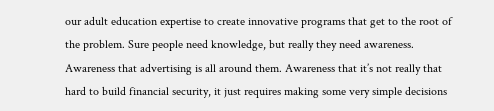our adult education expertise to create innovative programs that get to the root of the problem. Sure people need knowledge, but really they need awareness. Awareness that advertising is all around them. Awareness that it’s not really that hard to build financial security, it just requires making some very simple decisions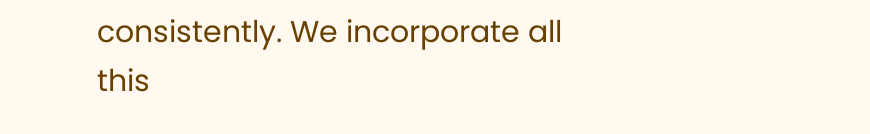consistently. We incorporate all this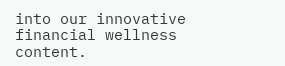into our innovative financial wellness content.